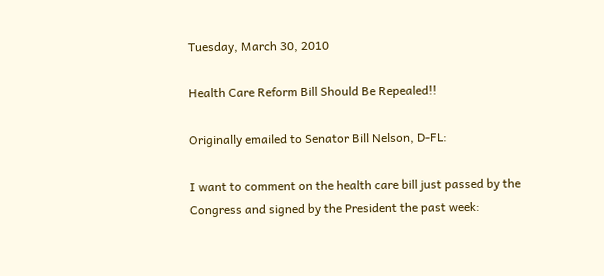Tuesday, March 30, 2010

Health Care Reform Bill Should Be Repealed!!

Originally emailed to Senator Bill Nelson, D-FL:

I want to comment on the health care bill just passed by the Congress and signed by the President the past week: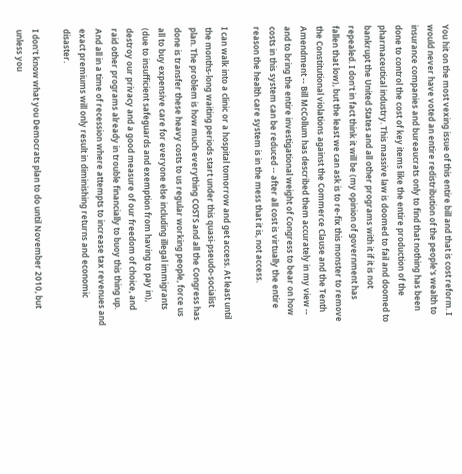You hit on the most vexing issue of this entire bill and that is cost reform. I would never have voted an entire redistribution of the people's wealth to insurance companies and bureaucrats only to find that nothing has been done to control the cost of key items like the entire production of the pharmaceutical industry. This massive law is doomed to fail and doomed to bankrupt the United States and all other programs with it if it is not repealed. I don't in fact think it will be (my opinion of government has fallen that low), but the least we can ask is to re-fix this monster to remove the Constitutional violations against the Commerce Clause and the Tenth Amendment -- Bill McCollum has described them accurately in my view -- and to bring the entire investigational weight of Congress to bear on how costs in this system can be reduced -- after all cost is virtually the entire reason the health care system is in the mess that it is, not access.

I can walk into a clinic or a hospital tomorrow and get access. At least until the months-long waiting periods start under this quasi-pseudo-socialist plan. The problem is how much everything COSTS and all the Congress has done is transfer these heavy costs to us regular working people, force us all to buy expensive care for everyone else including illegal immigrants (due to insufficient safeguards and exemption from having to pay in), destroy our privacy and a good measure of our freedom of choice, and raid other programs already in trouble financially to buoy this thing up. And all in a time of recession where attempts to increase tax revenues and exact premiums will only result in diminishing returns and economic disaster.

I don't know what you Democrats plan to do until November 2010, but unless you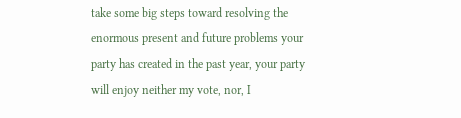take some big steps toward resolving the enormous present and future problems your party has created in the past year, your party will enjoy neither my vote, nor, I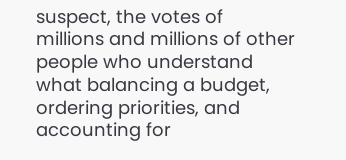suspect, the votes of millions and millions of other people who understand what balancing a budget, ordering priorities, and accounting for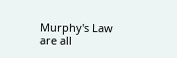Murphy's Law are all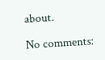about.

No comments: